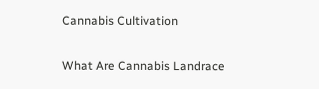Cannabis Cultivation

What Are Cannabis Landrace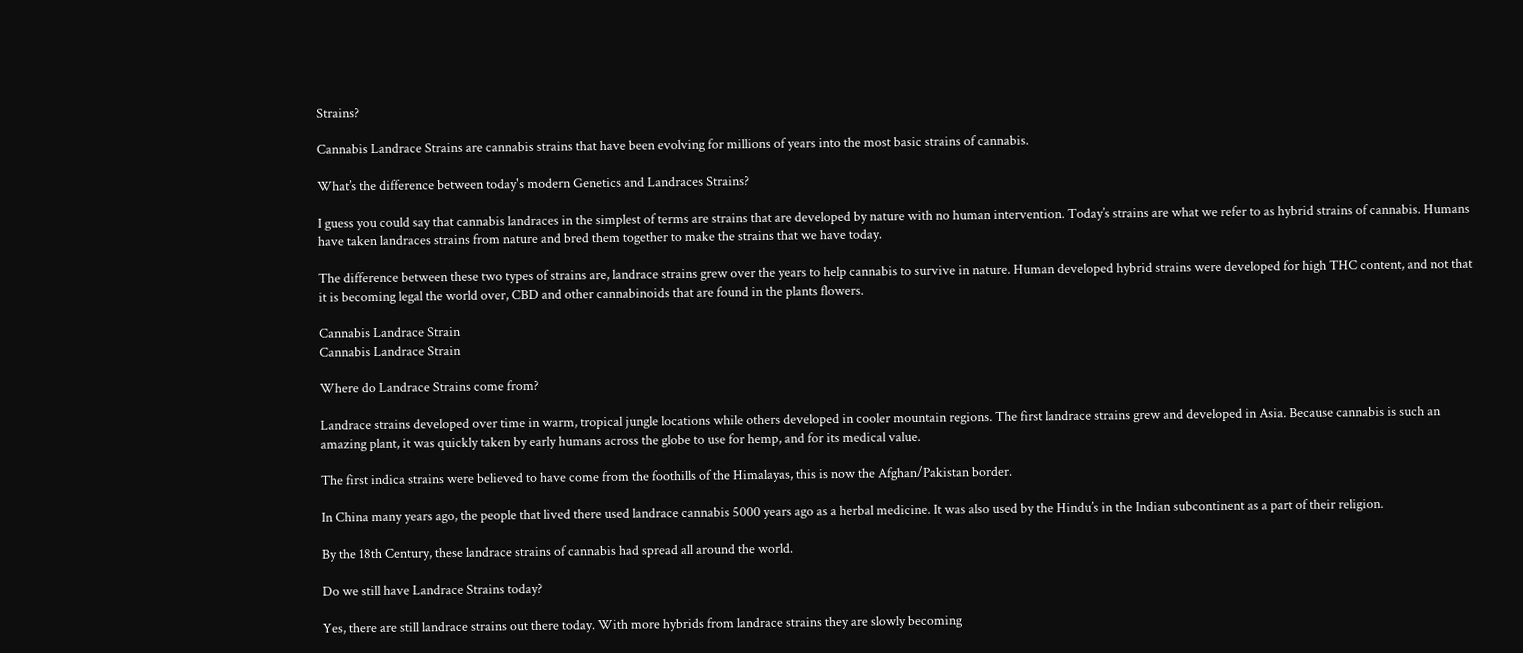Strains?

Cannabis Landrace Strains are cannabis strains that have been evolving for millions of years into the most basic strains of cannabis.

What’s the difference between today's modern Genetics and Landraces Strains?

I guess you could say that cannabis landraces in the simplest of terms are strains that are developed by nature with no human intervention. Today’s strains are what we refer to as hybrid strains of cannabis. Humans have taken landraces strains from nature and bred them together to make the strains that we have today.

The difference between these two types of strains are, landrace strains grew over the years to help cannabis to survive in nature. Human developed hybrid strains were developed for high THC content, and not that it is becoming legal the world over, CBD and other cannabinoids that are found in the plants flowers.

Cannabis Landrace Strain
Cannabis Landrace Strain

Where do Landrace Strains come from?

Landrace strains developed over time in warm, tropical jungle locations while others developed in cooler mountain regions. The first landrace strains grew and developed in Asia. Because cannabis is such an amazing plant, it was quickly taken by early humans across the globe to use for hemp, and for its medical value.

The first indica strains were believed to have come from the foothills of the Himalayas, this is now the Afghan/Pakistan border.

In China many years ago, the people that lived there used landrace cannabis 5000 years ago as a herbal medicine. It was also used by the Hindu’s in the Indian subcontinent as a part of their religion.

By the 18th Century, these landrace strains of cannabis had spread all around the world.

Do we still have Landrace Strains today?

Yes, there are still landrace strains out there today. With more hybrids from landrace strains they are slowly becoming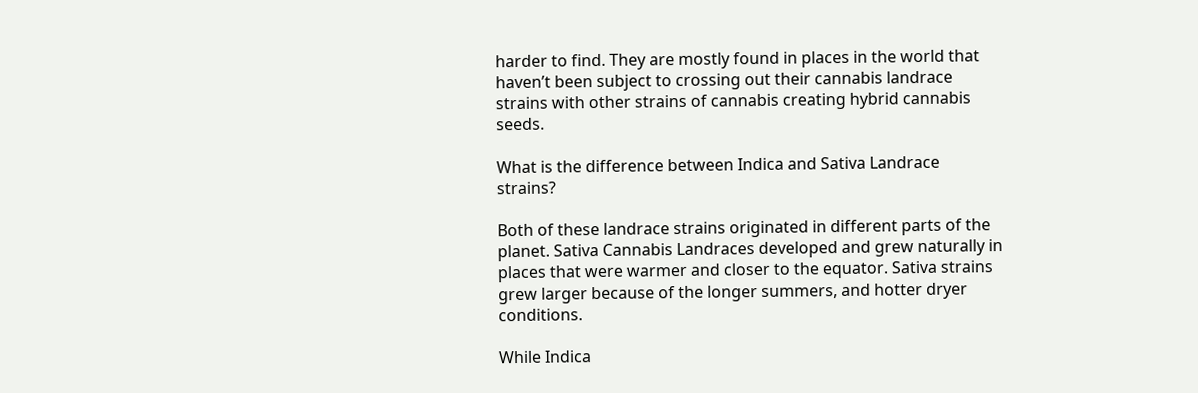harder to find. They are mostly found in places in the world that haven’t been subject to crossing out their cannabis landrace strains with other strains of cannabis creating hybrid cannabis seeds.

What is the difference between Indica and Sativa Landrace strains?

Both of these landrace strains originated in different parts of the planet. Sativa Cannabis Landraces developed and grew naturally in places that were warmer and closer to the equator. Sativa strains grew larger because of the longer summers, and hotter dryer conditions.

While Indica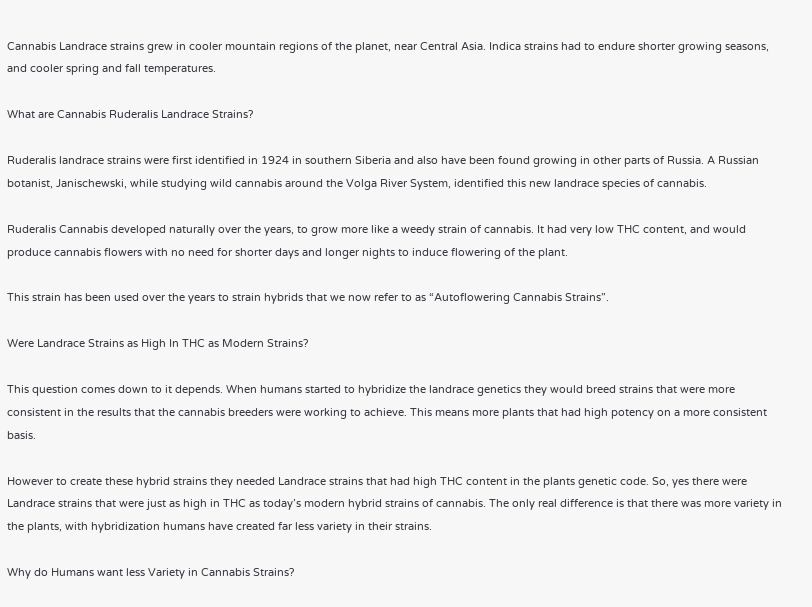Cannabis Landrace strains grew in cooler mountain regions of the planet, near Central Asia. Indica strains had to endure shorter growing seasons, and cooler spring and fall temperatures.

What are Cannabis Ruderalis Landrace Strains?

Ruderalis landrace strains were first identified in 1924 in southern Siberia and also have been found growing in other parts of Russia. A Russian botanist, Janischewski, while studying wild cannabis around the Volga River System, identified this new landrace species of cannabis.

Ruderalis Cannabis developed naturally over the years, to grow more like a weedy strain of cannabis. It had very low THC content, and would produce cannabis flowers with no need for shorter days and longer nights to induce flowering of the plant.

This strain has been used over the years to strain hybrids that we now refer to as “Autoflowering Cannabis Strains”.

Were Landrace Strains as High In THC as Modern Strains?

This question comes down to it depends. When humans started to hybridize the landrace genetics they would breed strains that were more consistent in the results that the cannabis breeders were working to achieve. This means more plants that had high potency on a more consistent basis.

However to create these hybrid strains they needed Landrace strains that had high THC content in the plants genetic code. So, yes there were Landrace strains that were just as high in THC as today’s modern hybrid strains of cannabis. The only real difference is that there was more variety in the plants, with hybridization humans have created far less variety in their strains.

Why do Humans want less Variety in Cannabis Strains?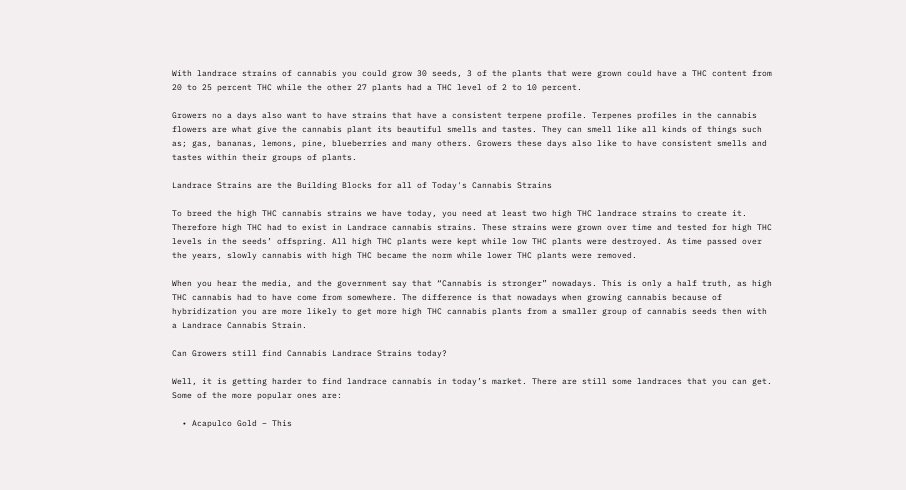With landrace strains of cannabis you could grow 30 seeds, 3 of the plants that were grown could have a THC content from 20 to 25 percent THC while the other 27 plants had a THC level of 2 to 10 percent.

Growers no a days also want to have strains that have a consistent terpene profile. Terpenes profiles in the cannabis flowers are what give the cannabis plant its beautiful smells and tastes. They can smell like all kinds of things such as; gas, bananas, lemons, pine, blueberries and many others. Growers these days also like to have consistent smells and tastes within their groups of plants.

Landrace Strains are the Building Blocks for all of Today's Cannabis Strains

To breed the high THC cannabis strains we have today, you need at least two high THC landrace strains to create it. Therefore high THC had to exist in Landrace cannabis strains. These strains were grown over time and tested for high THC levels in the seeds’ offspring. All high THC plants were kept while low THC plants were destroyed. As time passed over the years, slowly cannabis with high THC became the norm while lower THC plants were removed.

When you hear the media, and the government say that “Cannabis is stronger” nowadays. This is only a half truth, as high THC cannabis had to have come from somewhere. The difference is that nowadays when growing cannabis because of hybridization you are more likely to get more high THC cannabis plants from a smaller group of cannabis seeds then with a Landrace Cannabis Strain.

Can Growers still find Cannabis Landrace Strains today?

Well, it is getting harder to find landrace cannabis in today’s market. There are still some landraces that you can get. Some of the more popular ones are:

  • Acapulco Gold – This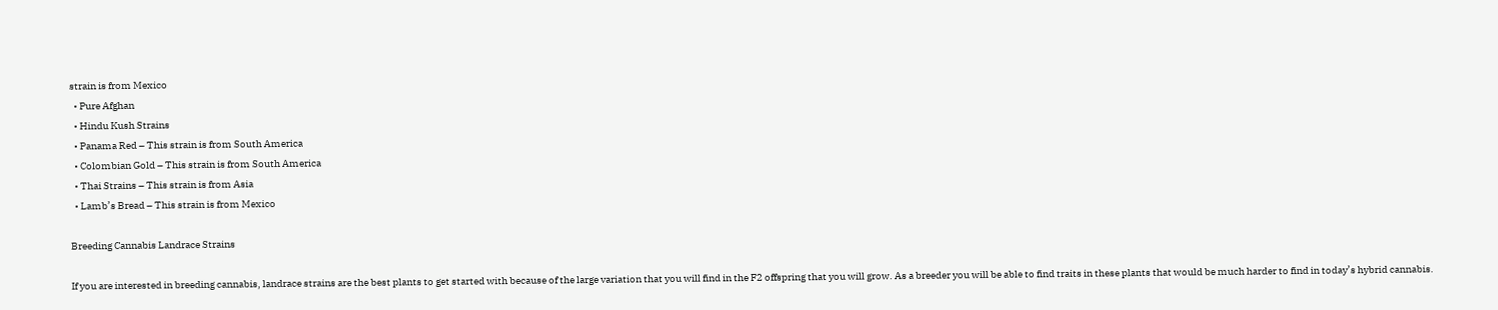strain is from Mexico
  • Pure Afghan
  • Hindu Kush Strains
  • Panama Red – This strain is from South America
  • Colombian Gold – This strain is from South America
  • Thai Strains – This strain is from Asia
  • Lamb’s Bread – This strain is from Mexico

Breeding Cannabis Landrace Strains

If you are interested in breeding cannabis, landrace strains are the best plants to get started with because of the large variation that you will find in the F2 offspring that you will grow. As a breeder you will be able to find traits in these plants that would be much harder to find in today’s hybrid cannabis.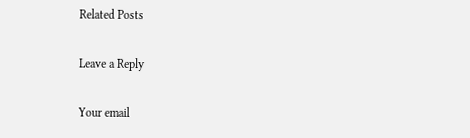Related Posts

Leave a Reply

Your email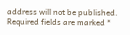address will not be published. Required fields are marked *